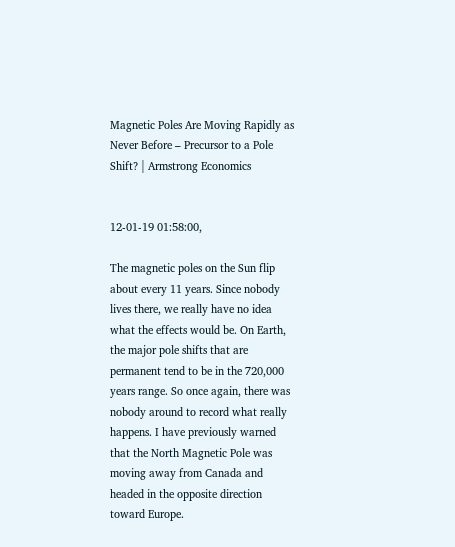Magnetic Poles Are Moving Rapidly as Never Before – Precursor to a Pole Shift? | Armstrong Economics


12-01-19 01:58:00,

The magnetic poles on the Sun flip about every 11 years. Since nobody lives there, we really have no idea what the effects would be. On Earth, the major pole shifts that are permanent tend to be in the 720,000 years range. So once again, there was nobody around to record what really happens. I have previously warned that the North Magnetic Pole was moving away from Canada and headed in the opposite direction toward Europe.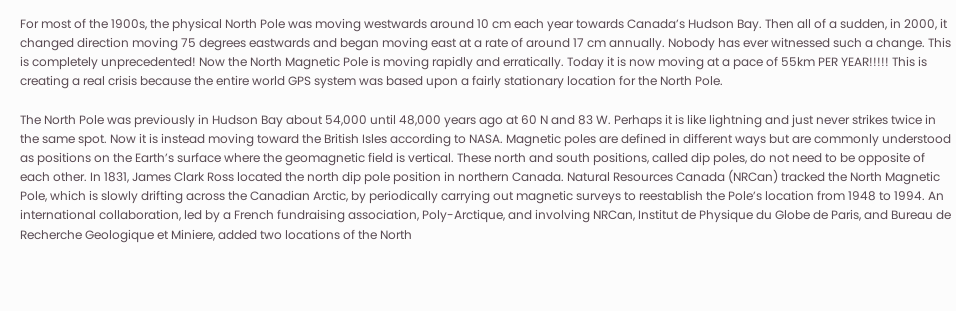For most of the 1900s, the physical North Pole was moving westwards around 10 cm each year towards Canada’s Hudson Bay. Then all of a sudden, in 2000, it changed direction moving 75 degrees eastwards and began moving east at a rate of around 17 cm annually. Nobody has ever witnessed such a change. This is completely unprecedented! Now the North Magnetic Pole is moving rapidly and erratically. Today it is now moving at a pace of 55km PER YEAR!!!!! This is creating a real crisis because the entire world GPS system was based upon a fairly stationary location for the North Pole.

The North Pole was previously in Hudson Bay about 54,000 until 48,000 years ago at 60 N and 83 W. Perhaps it is like lightning and just never strikes twice in the same spot. Now it is instead moving toward the British Isles according to NASA. Magnetic poles are defined in different ways but are commonly understood as positions on the Earth’s surface where the geomagnetic field is vertical. These north and south positions, called dip poles, do not need to be opposite of each other. In 1831, James Clark Ross located the north dip pole position in northern Canada. Natural Resources Canada (NRCan) tracked the North Magnetic Pole, which is slowly drifting across the Canadian Arctic, by periodically carrying out magnetic surveys to reestablish the Pole’s location from 1948 to 1994. An international collaboration, led by a French fundraising association, Poly-Arctique, and involving NRCan, Institut de Physique du Globe de Paris, and Bureau de Recherche Geologique et Miniere, added two locations of the North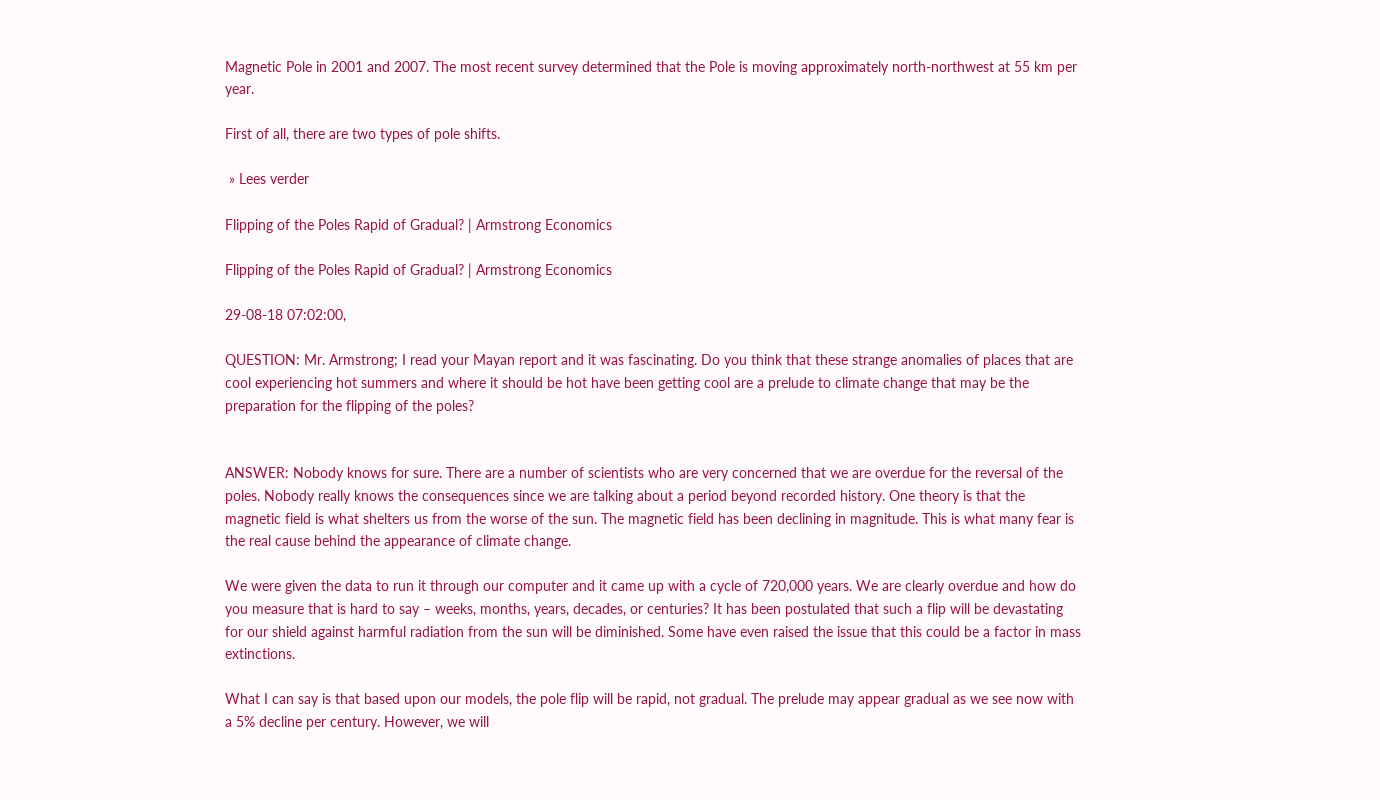Magnetic Pole in 2001 and 2007. The most recent survey determined that the Pole is moving approximately north-northwest at 55 km per year.

First of all, there are two types of pole shifts.

 » Lees verder

Flipping of the Poles Rapid of Gradual? | Armstrong Economics

Flipping of the Poles Rapid of Gradual? | Armstrong Economics

29-08-18 07:02:00,

QUESTION: Mr. Armstrong; I read your Mayan report and it was fascinating. Do you think that these strange anomalies of places that are cool experiencing hot summers and where it should be hot have been getting cool are a prelude to climate change that may be the preparation for the flipping of the poles?


ANSWER: Nobody knows for sure. There are a number of scientists who are very concerned that we are overdue for the reversal of the poles. Nobody really knows the consequences since we are talking about a period beyond recorded history. One theory is that the magnetic field is what shelters us from the worse of the sun. The magnetic field has been declining in magnitude. This is what many fear is the real cause behind the appearance of climate change.

We were given the data to run it through our computer and it came up with a cycle of 720,000 years. We are clearly overdue and how do you measure that is hard to say – weeks, months, years, decades, or centuries? It has been postulated that such a flip will be devastating for our shield against harmful radiation from the sun will be diminished. Some have even raised the issue that this could be a factor in mass extinctions.

What I can say is that based upon our models, the pole flip will be rapid, not gradual. The prelude may appear gradual as we see now with a 5% decline per century. However, we will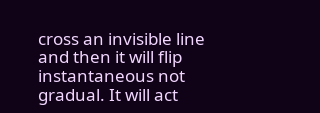cross an invisible line and then it will flip instantaneous not gradual. It will act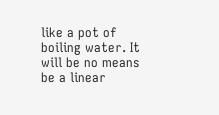like a pot of boiling water. It will be no means be a linear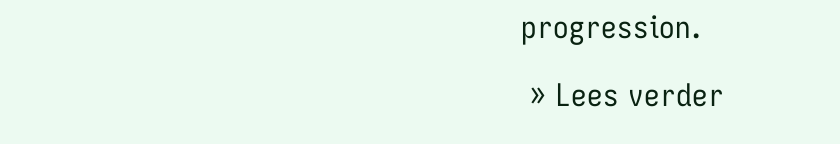progression.

 » Lees verder